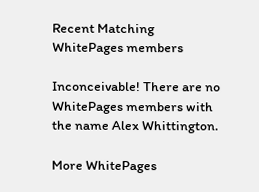Recent Matching
WhitePages members

Inconceivable! There are no WhitePages members with the name Alex Whittington.

More WhitePages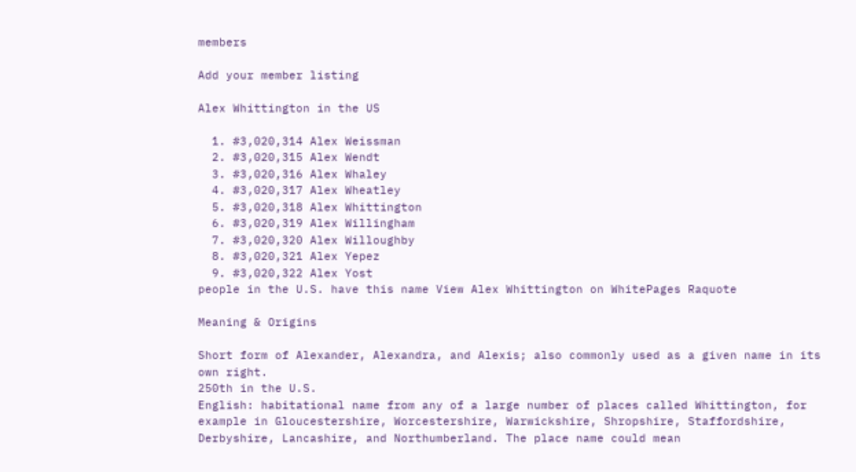members

Add your member listing

Alex Whittington in the US

  1. #3,020,314 Alex Weissman
  2. #3,020,315 Alex Wendt
  3. #3,020,316 Alex Whaley
  4. #3,020,317 Alex Wheatley
  5. #3,020,318 Alex Whittington
  6. #3,020,319 Alex Willingham
  7. #3,020,320 Alex Willoughby
  8. #3,020,321 Alex Yepez
  9. #3,020,322 Alex Yost
people in the U.S. have this name View Alex Whittington on WhitePages Raquote

Meaning & Origins

Short form of Alexander, Alexandra, and Alexis; also commonly used as a given name in its own right.
250th in the U.S.
English: habitational name from any of a large number of places called Whittington, for example in Gloucestershire, Worcestershire, Warwickshire, Shropshire, Staffordshire, Derbyshire, Lancashire, and Northumberland. The place name could mean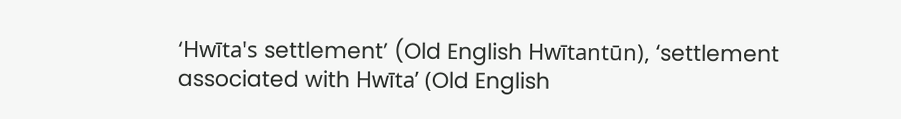‘Hwīta's settlement’ (Old English Hwītantūn), ‘settlement associated with Hwīta’ (Old English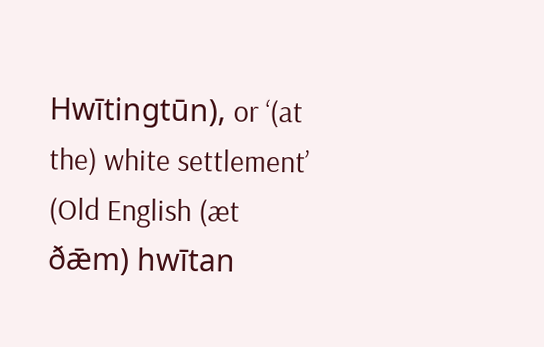Hwītingtūn), or ‘(at the) white settlement’ (Old English (æt ðǣm) hwītan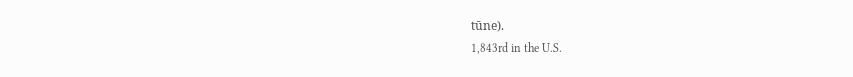tūne).
1,843rd in the U.S.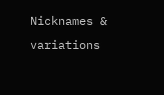Nicknames & variations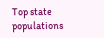Top state populations